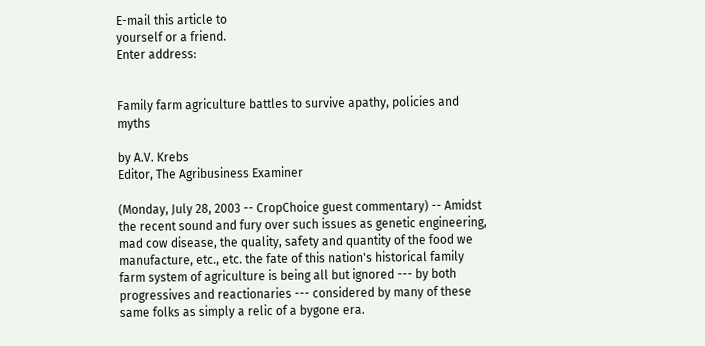E-mail this article to
yourself or a friend.
Enter address:


Family farm agriculture battles to survive apathy, policies and myths

by A.V. Krebs
Editor, The Agribusiness Examiner

(Monday, July 28, 2003 -- CropChoice guest commentary) -- Amidst the recent sound and fury over such issues as genetic engineering, mad cow disease, the quality, safety and quantity of the food we manufacture, etc., etc. the fate of this nation's historical family farm system of agriculture is being all but ignored --- by both progressives and reactionaries --- considered by many of these same folks as simply a relic of a bygone era.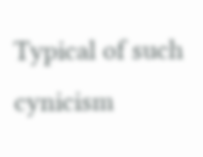Typical of such cynicism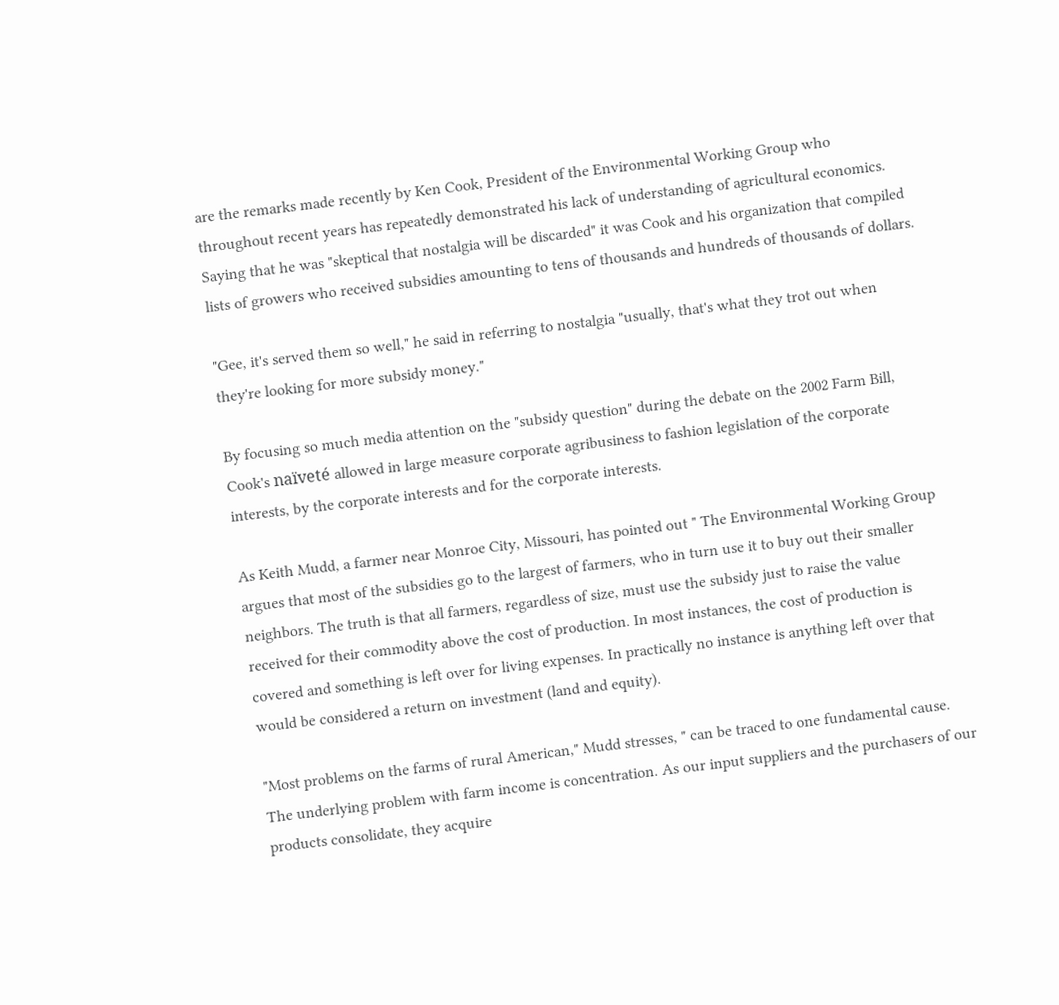are the remarks made recently by Ken Cook, President of the Environmental Working Group who throughout recent years has repeatedly demonstrated his lack of understanding of agricultural economics. Saying that he was "skeptical that nostalgia will be discarded" it was Cook and his organization that compiled lists of growers who received subsidies amounting to tens of thousands and hundreds of thousands of dollars.

"Gee, it's served them so well," he said in referring to nostalgia "usually, that's what they trot out when they're looking for more subsidy money."

By focusing so much media attention on the "subsidy question" during the debate on the 2002 Farm Bill, Cook's naïveté allowed in large measure corporate agribusiness to fashion legislation of the corporate interests, by the corporate interests and for the corporate interests.

As Keith Mudd, a farmer near Monroe City, Missouri, has pointed out " The Environmental Working Group argues that most of the subsidies go to the largest of farmers, who in turn use it to buy out their smaller neighbors. The truth is that all farmers, regardless of size, must use the subsidy just to raise the value received for their commodity above the cost of production. In most instances, the cost of production is covered and something is left over for living expenses. In practically no instance is anything left over that would be considered a return on investment (land and equity).

"Most problems on the farms of rural American," Mudd stresses, " can be traced to one fundamental cause. The underlying problem with farm income is concentration. As our input suppliers and the purchasers of our products consolidate, they acquire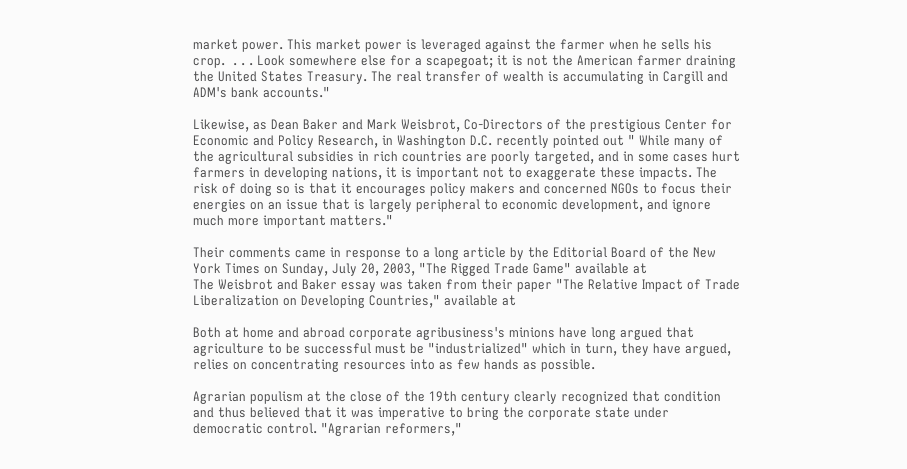market power. This market power is leveraged against the farmer when he sells his crop.  . . . Look somewhere else for a scapegoat; it is not the American farmer draining the United States Treasury. The real transfer of wealth is accumulating in Cargill and ADM's bank accounts."

Likewise, as Dean Baker and Mark Weisbrot, Co-Directors of the prestigious Center for Economic and Policy Research, in Washington D.C. recently pointed out " While many of the agricultural subsidies in rich countries are poorly targeted, and in some cases hurt farmers in developing nations, it is important not to exaggerate these impacts. The risk of doing so is that it encourages policy makers and concerned NGOs to focus their energies on an issue that is largely peripheral to economic development, and ignore much more important matters."

Their comments came in response to a long article by the Editorial Board of the New York Times on Sunday, July 20, 2003, "The Rigged Trade Game" available at
The Weisbrot and Baker essay was taken from their paper "The Relative Impact of Trade Liberalization on Developing Countries," available at

Both at home and abroad corporate agribusiness's minions have long argued that agriculture to be successful must be "industrialized" which in turn, they have argued, relies on concentrating resources into as few hands as possible.

Agrarian populism at the close of the 19th century clearly recognized that condition and thus believed that it was imperative to bring the corporate state under democratic control. "Agrarian reformers,"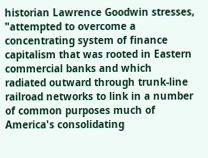historian Lawrence Goodwin stresses, "attempted to overcome a concentrating system of finance capitalism that was rooted in Eastern commercial banks and which radiated outward through trunk-line railroad networks to link in a number of common purposes much of America's consolidating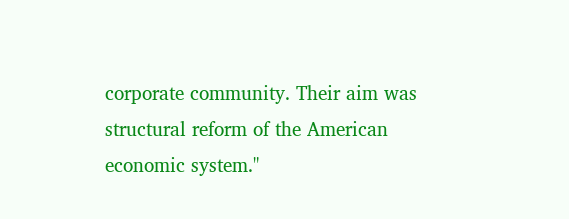corporate community. Their aim was structural reform of the American economic system."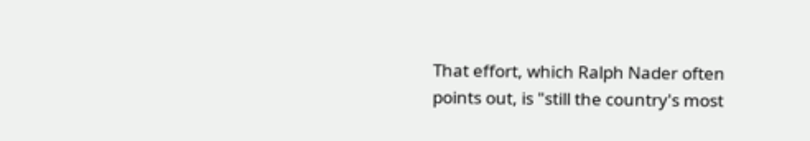That effort, which Ralph Nader often points out, is "still the country's most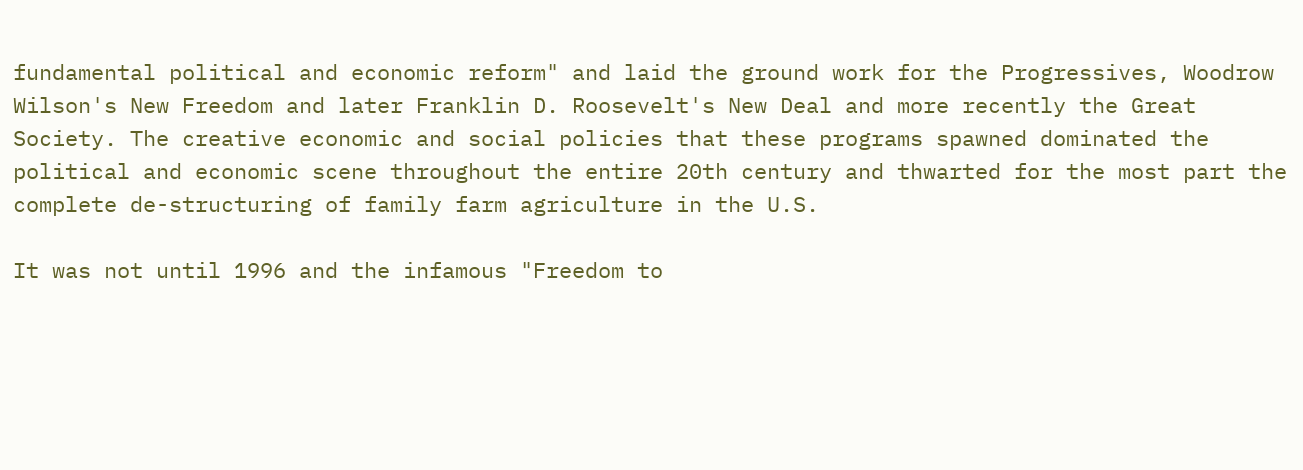fundamental political and economic reform" and laid the ground work for the Progressives, Woodrow Wilson's New Freedom and later Franklin D. Roosevelt's New Deal and more recently the Great Society. The creative economic and social policies that these programs spawned dominated the political and economic scene throughout the entire 20th century and thwarted for the most part the complete de-structuring of family farm agriculture in the U.S.

It was not until 1996 and the infamous "Freedom to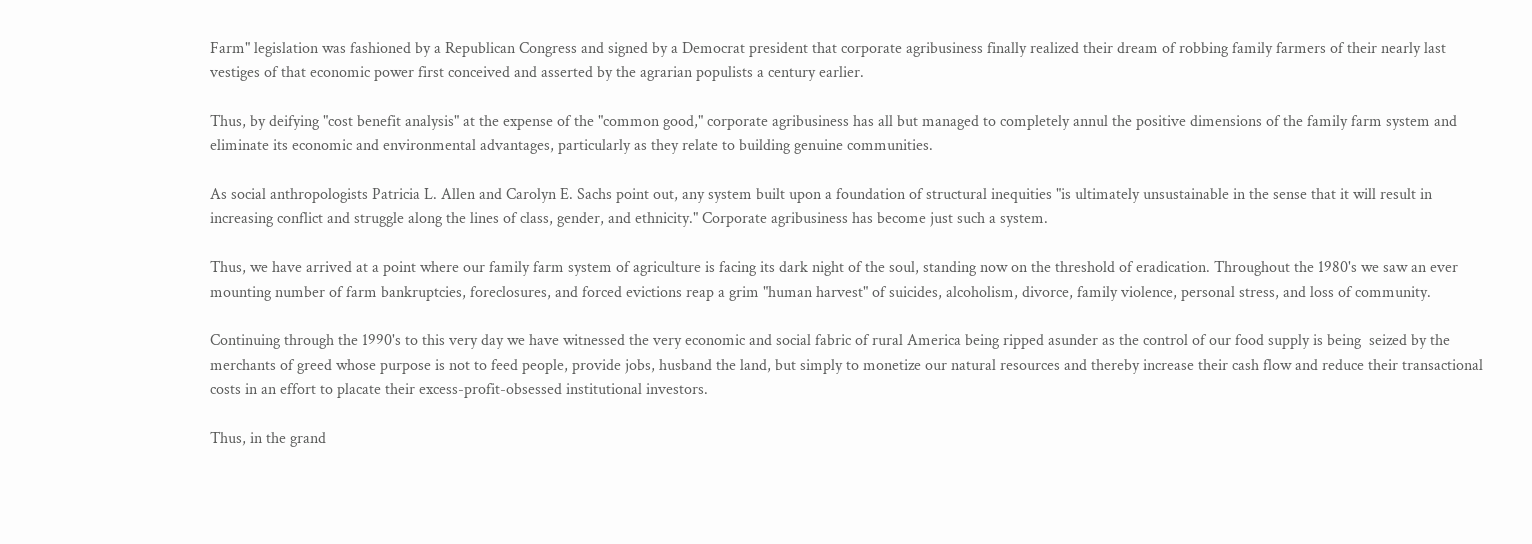Farm" legislation was fashioned by a Republican Congress and signed by a Democrat president that corporate agribusiness finally realized their dream of robbing family farmers of their nearly last vestiges of that economic power first conceived and asserted by the agrarian populists a century earlier.

Thus, by deifying "cost benefit analysis" at the expense of the "common good," corporate agribusiness has all but managed to completely annul the positive dimensions of the family farm system and eliminate its economic and environmental advantages, particularly as they relate to building genuine communities.

As social anthropologists Patricia L. Allen and Carolyn E. Sachs point out, any system built upon a foundation of structural inequities "is ultimately unsustainable in the sense that it will result in increasing conflict and struggle along the lines of class, gender, and ethnicity." Corporate agribusiness has become just such a system.

Thus, we have arrived at a point where our family farm system of agriculture is facing its dark night of the soul, standing now on the threshold of eradication. Throughout the 1980's we saw an ever mounting number of farm bankruptcies, foreclosures, and forced evictions reap a grim "human harvest" of suicides, alcoholism, divorce, family violence, personal stress, and loss of community.

Continuing through the 1990's to this very day we have witnessed the very economic and social fabric of rural America being ripped asunder as the control of our food supply is being  seized by the merchants of greed whose purpose is not to feed people, provide jobs, husband the land, but simply to monetize our natural resources and thereby increase their cash flow and reduce their transactional costs in an effort to placate their excess-profit-obsessed institutional investors.

Thus, in the grand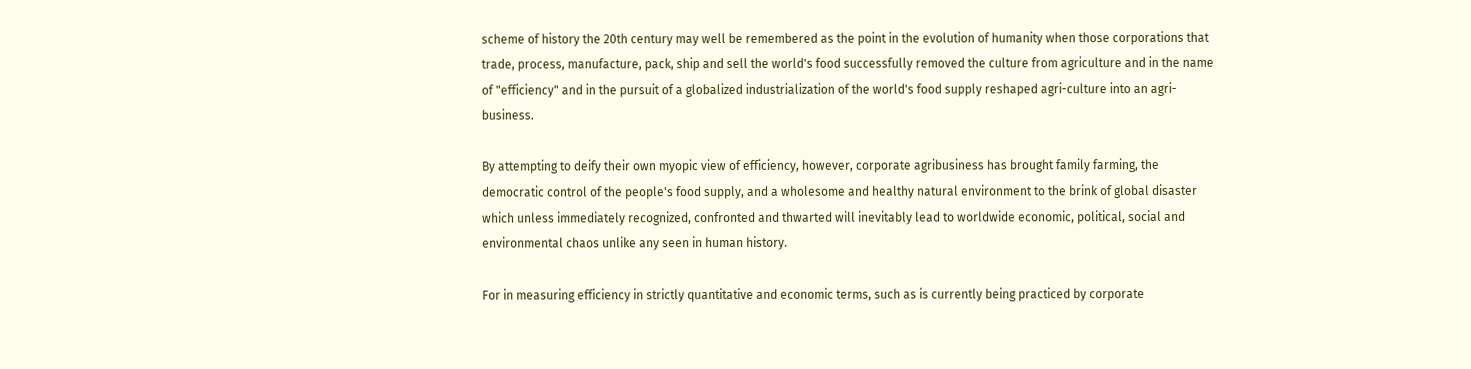scheme of history the 20th century may well be remembered as the point in the evolution of humanity when those corporations that trade, process, manufacture, pack, ship and sell the world's food successfully removed the culture from agriculture and in the name of "efficiency" and in the pursuit of a globalized industrialization of the world's food supply reshaped agri-culture into an agri-business.

By attempting to deify their own myopic view of efficiency, however, corporate agribusiness has brought family farming, the democratic control of the people's food supply, and a wholesome and healthy natural environment to the brink of global disaster which unless immediately recognized, confronted and thwarted will inevitably lead to worldwide economic, political, social and environmental chaos unlike any seen in human history.

For in measuring efficiency in strictly quantitative and economic terms, such as is currently being practiced by corporate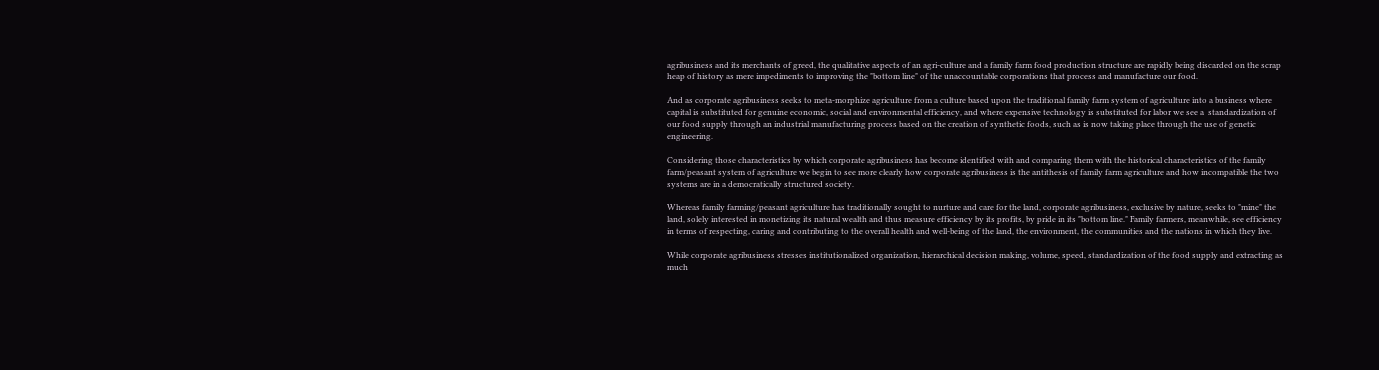agribusiness and its merchants of greed, the qualitative aspects of an agri-culture and a family farm food production structure are rapidly being discarded on the scrap heap of history as mere impediments to improving the "bottom line" of the unaccountable corporations that process and manufacture our food.

And as corporate agribusiness seeks to meta-morphize agriculture from a culture based upon the traditional family farm system of agriculture into a business where capital is substituted for genuine economic, social and environmental efficiency, and where expensive technology is substituted for labor we see a  standardization of our food supply through an industrial manufacturing process based on the creation of synthetic foods, such as is now taking place through the use of genetic engineering.

Considering those characteristics by which corporate agribusiness has become identified with and comparing them with the historical characteristics of the family farm/peasant system of agriculture we begin to see more clearly how corporate agribusiness is the antithesis of family farm agriculture and how incompatible the two systems are in a democratically structured society.

Whereas family farming/peasant agriculture has traditionally sought to nurture and care for the land, corporate agribusiness, exclusive by nature, seeks to "mine" the land, solely interested in monetizing its natural wealth and thus measure efficiency by its profits, by pride in its "bottom line." Family farmers, meanwhile, see efficiency in terms of respecting, caring and contributing to the overall health and well-being of the land, the environment, the communities and the nations in which they live.

While corporate agribusiness stresses institutionalized organization, hierarchical decision making, volume, speed, standardization of the food supply and extracting as much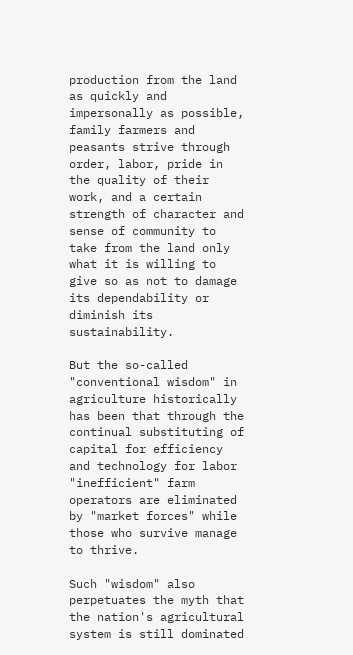production from the land as quickly and impersonally as possible, family farmers and peasants strive through order, labor, pride in the quality of their work, and a certain strength of character and sense of community to take from the land only what it is willing to give so as not to damage its dependability or diminish its sustainability.

But the so-called "conventional wisdom" in agriculture historically has been that through the continual substituting of capital for efficiency and technology for labor "inefficient" farm operators are eliminated by "market forces" while those who survive manage to thrive.

Such "wisdom" also perpetuates the myth that the nation's agricultural system is still dominated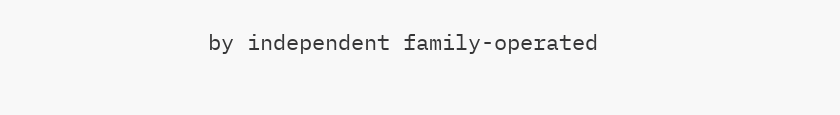by independent family-operated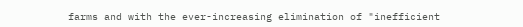farms and with the ever-increasing elimination of "inefficient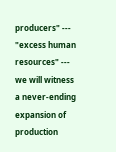producers" --- "excess human resources" --- we will witness a never-ending expansion of production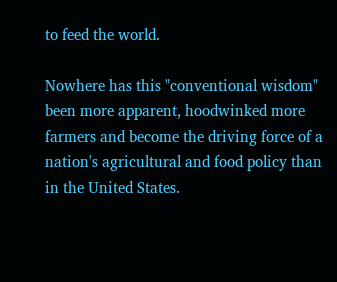to feed the world.

Nowhere has this "conventional wisdom" been more apparent, hoodwinked more farmers and become the driving force of a nation's agricultural and food policy than in the United States.